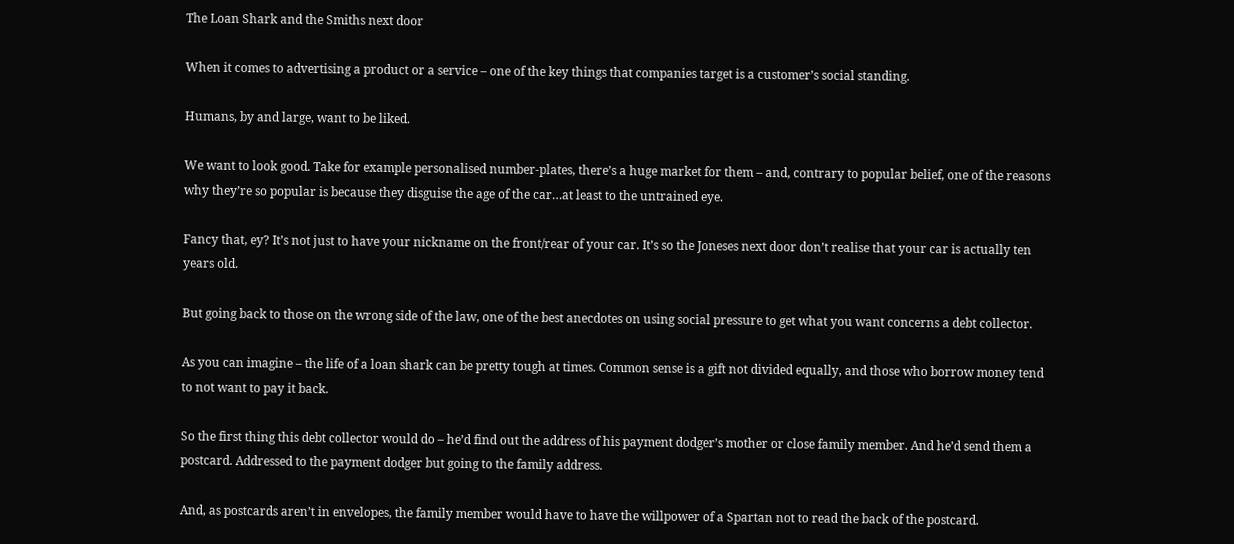The Loan Shark and the Smiths next door

When it comes to advertising a product or a service – one of the key things that companies target is a customer’s social standing.

Humans, by and large, want to be liked.

We want to look good. Take for example personalised number-plates, there’s a huge market for them – and, contrary to popular belief, one of the reasons why they’re so popular is because they disguise the age of the car…at least to the untrained eye.

Fancy that, ey? It’s not just to have your nickname on the front/rear of your car. It’s so the Joneses next door don’t realise that your car is actually ten years old.

But going back to those on the wrong side of the law, one of the best anecdotes on using social pressure to get what you want concerns a debt collector.

As you can imagine – the life of a loan shark can be pretty tough at times. Common sense is a gift not divided equally, and those who borrow money tend to not want to pay it back.

So the first thing this debt collector would do – he’d find out the address of his payment dodger’s mother or close family member. And he’d send them a postcard. Addressed to the payment dodger but going to the family address.

And, as postcards aren’t in envelopes, the family member would have to have the willpower of a Spartan not to read the back of the postcard.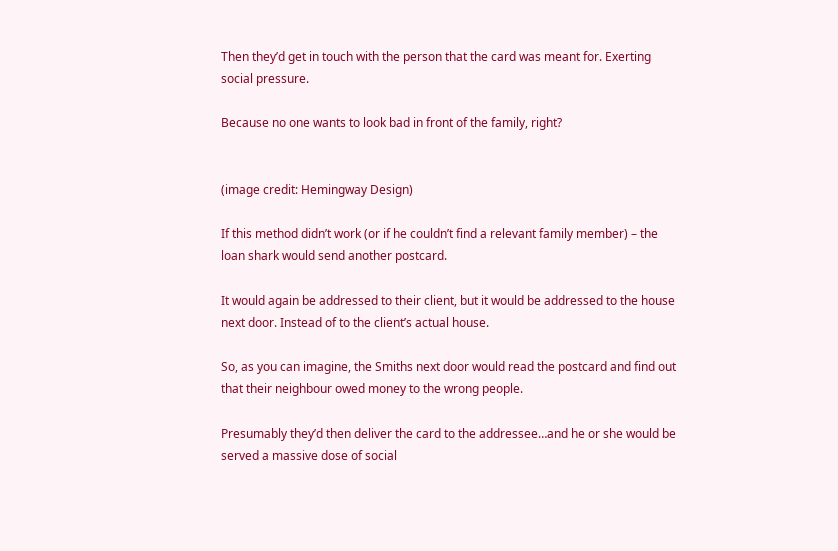Then they’d get in touch with the person that the card was meant for. Exerting social pressure.

Because no one wants to look bad in front of the family, right?


(image credit: Hemingway Design)

If this method didn’t work (or if he couldn’t find a relevant family member) – the loan shark would send another postcard.

It would again be addressed to their client, but it would be addressed to the house next door. Instead of to the client’s actual house.

So, as you can imagine, the Smiths next door would read the postcard and find out that their neighbour owed money to the wrong people.

Presumably they’d then deliver the card to the addressee…and he or she would be served a massive dose of social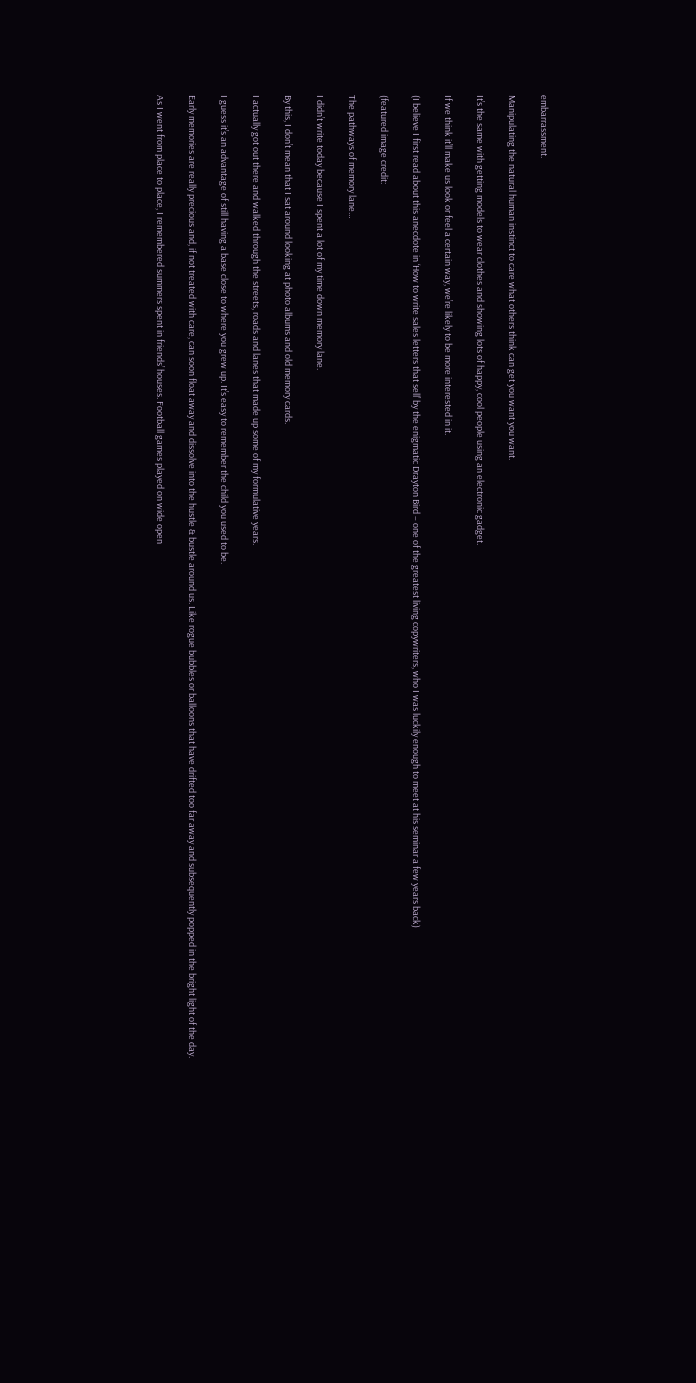embarrassment.

Manipulating the natural human instinct to care what others think can get you want you want.

It’s the same with getting models to wear clothes and showing lots of happy, cool people using an electronic gadget.

If we think it’ll make us look or feel a certain way, we’re likely to be more interested in it.

(I believe I first read about this anecdote in ‘How to write sales letters that sell’ by the enigmatic Drayton Bird – one of the greatest living copywriters, who I was luckily enough to meet at his seminar a few years back)

(featured image credit:

The pathways of memory lane…

I didn’t write today because I spent a lot of my time down memory lane.

By this, I don’t mean that I sat around looking at photo albums and old memory cards.

I actually got out there and walked through the streets, roads and lanes that made up some of my formulative years.

I guess it’s an advantage of still having a base close to where you grew up. It’s easy to remember the child you used to be.

Early memories are really precious and, if not treated with care, can soon float away and dissolve into the hustle & bustle around us. Like rogue bubbles or balloons that have drifted too far away and subsequently popped in the bright light of the day.

As I went from place to place, I remembered summers spent in friends’ houses. Football games played on wide open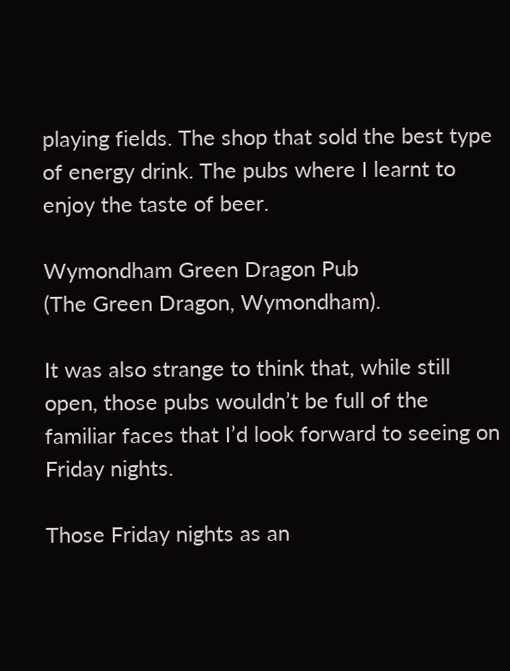playing fields. The shop that sold the best type of energy drink. The pubs where I learnt to enjoy the taste of beer.

Wymondham Green Dragon Pub
(The Green Dragon, Wymondham).

It was also strange to think that, while still open, those pubs wouldn’t be full of the familiar faces that I’d look forward to seeing on Friday nights.

Those Friday nights as an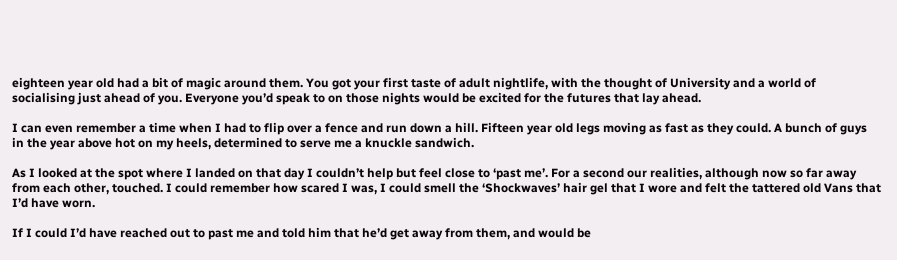eighteen year old had a bit of magic around them. You got your first taste of adult nightlife, with the thought of University and a world of socialising just ahead of you. Everyone you’d speak to on those nights would be excited for the futures that lay ahead.

I can even remember a time when I had to flip over a fence and run down a hill. Fifteen year old legs moving as fast as they could. A bunch of guys in the year above hot on my heels, determined to serve me a knuckle sandwich.

As I looked at the spot where I landed on that day I couldn’t help but feel close to ‘past me’. For a second our realities, although now so far away from each other, touched. I could remember how scared I was, I could smell the ‘Shockwaves’ hair gel that I wore and felt the tattered old Vans that I’d have worn.

If I could I’d have reached out to past me and told him that he’d get away from them, and would be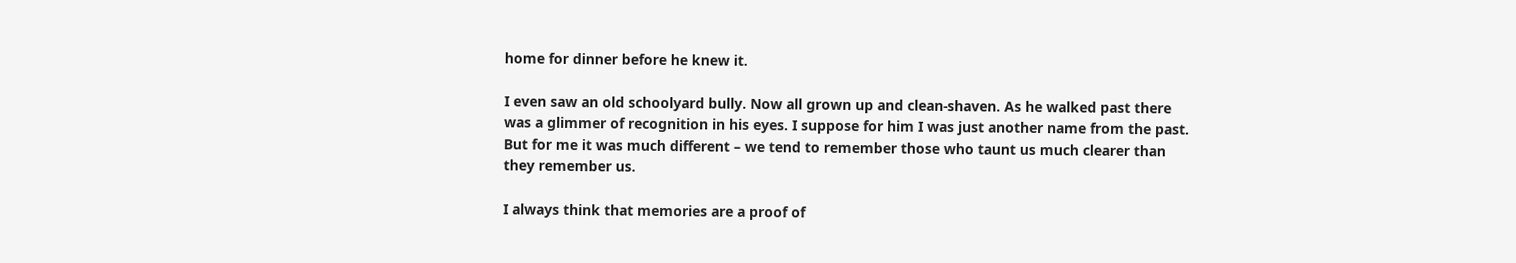home for dinner before he knew it.

I even saw an old schoolyard bully. Now all grown up and clean-shaven. As he walked past there was a glimmer of recognition in his eyes. I suppose for him I was just another name from the past. But for me it was much different – we tend to remember those who taunt us much clearer than they remember us.

I always think that memories are a proof of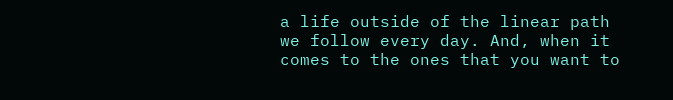a life outside of the linear path we follow every day. And, when it comes to the ones that you want to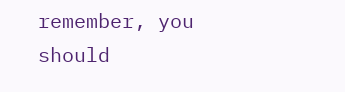remember, you should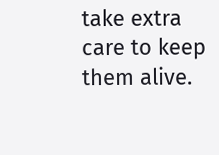take extra care to keep them alive.